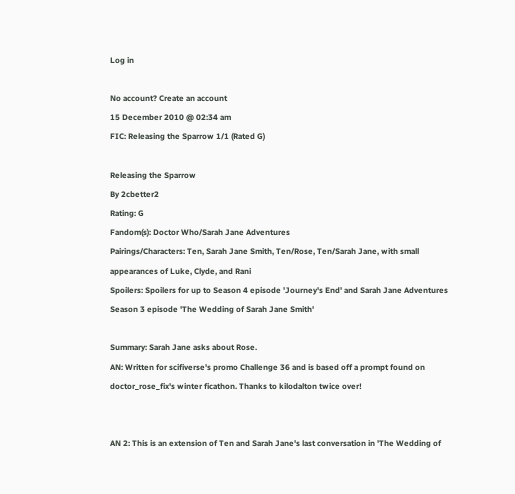Log in

No account? Create an account
15 December 2010 @ 02:34 am
FIC: Releasing the Sparrow 1/1 (Rated G)

Releasing the Sparrow
By 2cbetter2
Rating: G
Fandom(s): Doctor Who/Sarah Jane Adventures
Pairings/Characters: Ten, Sarah Jane Smith, Ten/Rose, Ten/Sarah Jane, with small appearances of Luke, Clyde, and Rani
Spoilers: Spoilers for up to Season 4 episode 'Journey's End' and Sarah Jane Adventures Season 3 episode 'The Wedding of Sarah Jane Smith'

Summary: Sarah Jane asks about Rose.
AN: Written for scifiverse's promo Challenge 36 and is based off a prompt found on doctor_rose_fix's winter ficathon. Thanks to kilodalton twice over!


AN 2: This is an extension of Ten and Sarah Jane's last conversation in 'The Wedding of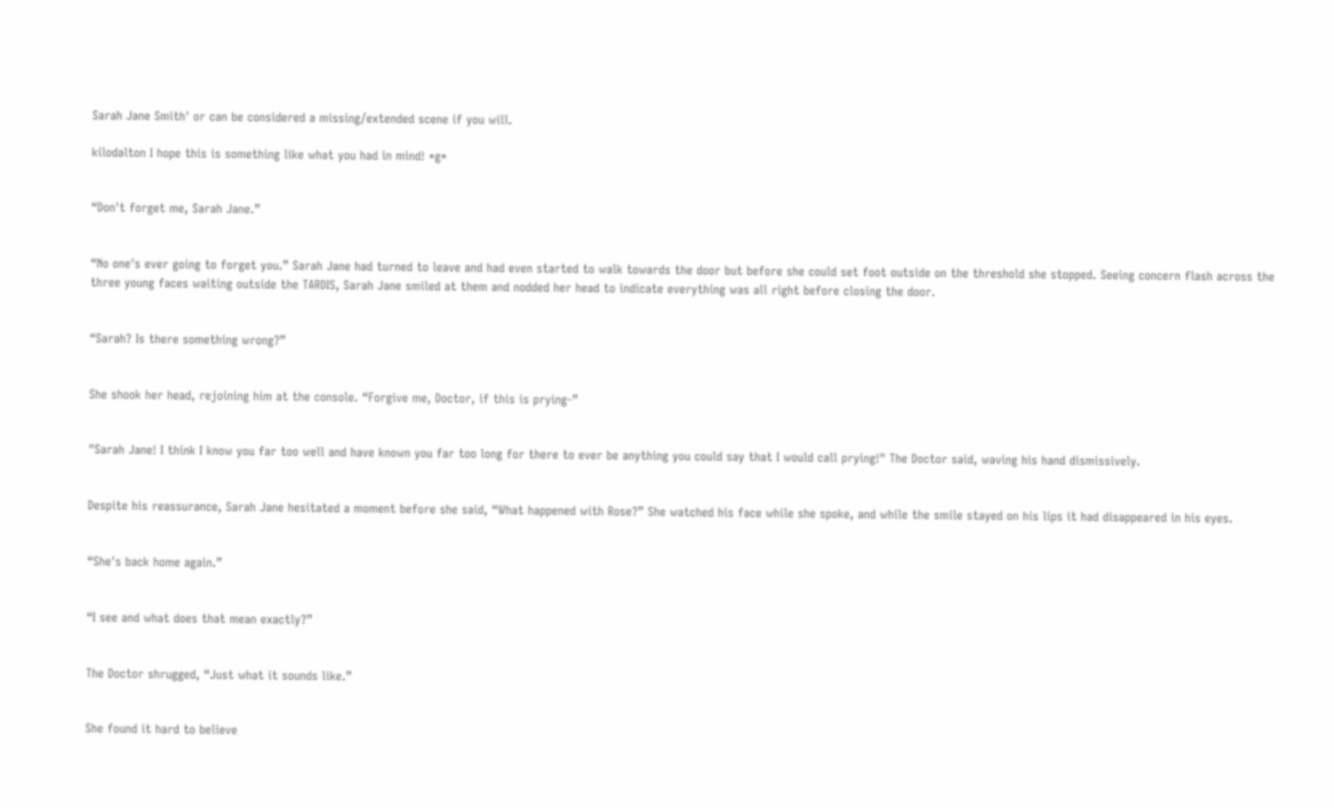Sarah Jane Smith' or can be considered a missing/extended scene if you will.

kilodalton I hope this is something like what you had in mind! *g*


“Don't forget me, Sarah Jane.”


“No one's ever going to forget you.” Sarah Jane had turned to leave and had even started to walk towards the door but before she could set foot outside on the threshold she stopped. Seeing concern flash across the three young faces waiting outside the TARDIS, Sarah Jane smiled at them and nodded her head to indicate everything was all right before closing the door.


“Sarah? Is there something wrong?”


She shook her head, rejoining him at the console. “Forgive me, Doctor, if this is prying-”


"Sarah Jane! I think I know you far too well and have known you far too long for there to ever be anything you could say that I would call prying!" The Doctor said, waving his hand dismissively.


Despite his reassurance, Sarah Jane hesitated a moment before she said, “What happened with Rose?” She watched his face while she spoke, and while the smile stayed on his lips it had disappeared in his eyes.


“She's back home again.”


“I see and what does that mean exactly?”


The Doctor shrugged, “Just what it sounds like.”


She found it hard to believe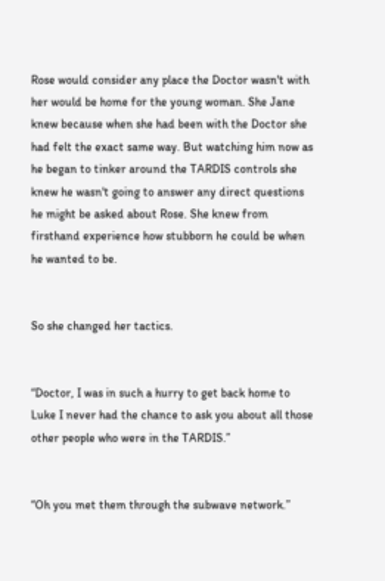Rose would consider any place the Doctor wasn't with her would be home for the young woman. She Jane knew because when she had been with the Doctor she had felt the exact same way. But watching him now as he began to tinker around the TARDIS controls she knew he wasn't going to answer any direct questions he might be asked about Rose. She knew from firsthand experience how stubborn he could be when he wanted to be.


So she changed her tactics.


“Doctor, I was in such a hurry to get back home to Luke I never had the chance to ask you about all those other people who were in the TARDIS.”


“Oh you met them through the subwave network.”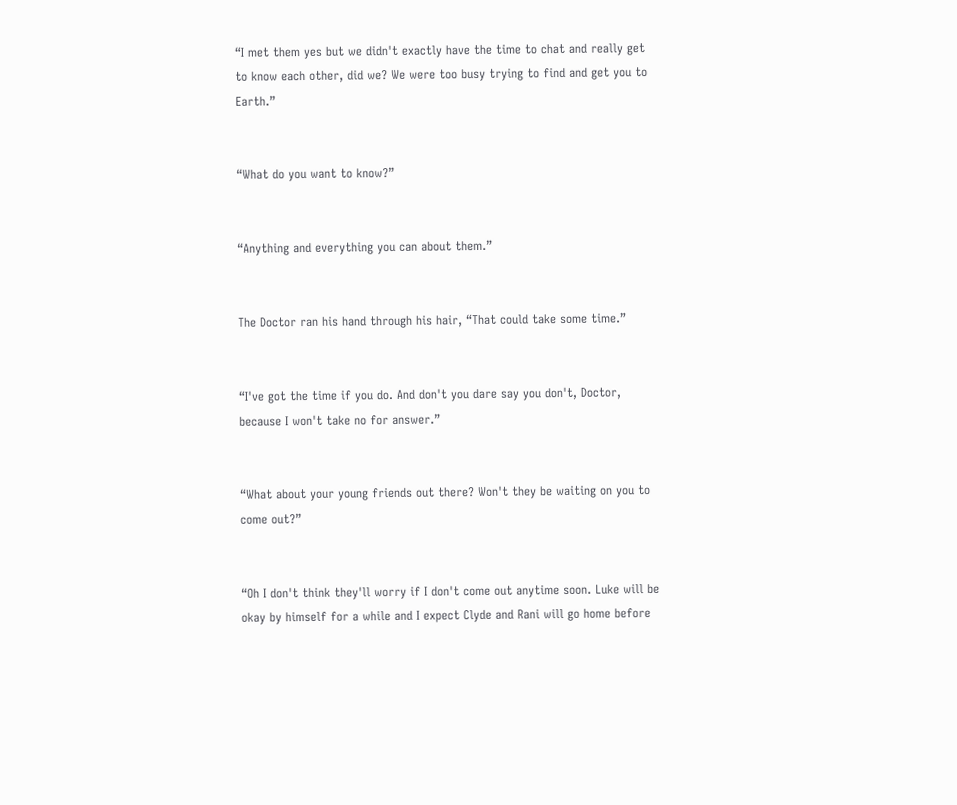“I met them yes but we didn't exactly have the time to chat and really get to know each other, did we? We were too busy trying to find and get you to Earth.”


“What do you want to know?”


“Anything and everything you can about them.”


The Doctor ran his hand through his hair, “That could take some time.”


“I've got the time if you do. And don't you dare say you don't, Doctor, because I won't take no for answer.”


“What about your young friends out there? Won't they be waiting on you to come out?”


“Oh I don't think they'll worry if I don't come out anytime soon. Luke will be okay by himself for a while and I expect Clyde and Rani will go home before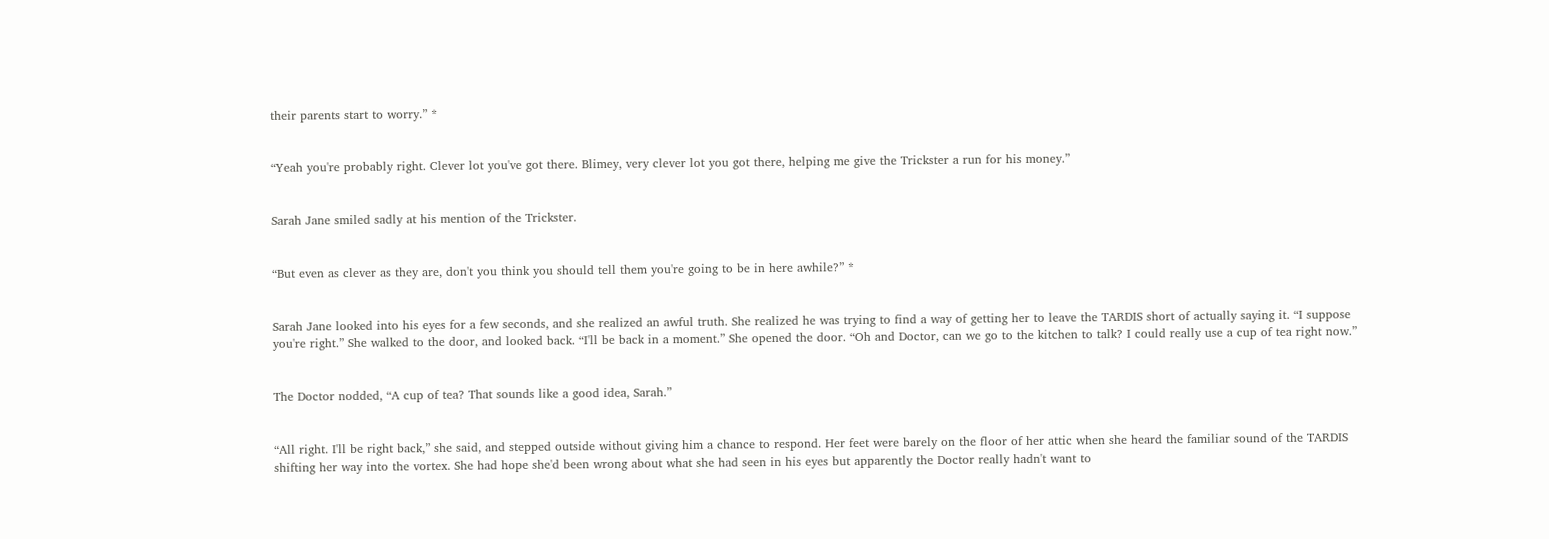their parents start to worry.” *


“Yeah you're probably right. Clever lot you've got there. Blimey, very clever lot you got there, helping me give the Trickster a run for his money.”


Sarah Jane smiled sadly at his mention of the Trickster.


“But even as clever as they are, don't you think you should tell them you're going to be in here awhile?” *


Sarah Jane looked into his eyes for a few seconds, and she realized an awful truth. She realized he was trying to find a way of getting her to leave the TARDIS short of actually saying it. “I suppose you're right.” She walked to the door, and looked back. “I'll be back in a moment.” She opened the door. “Oh and Doctor, can we go to the kitchen to talk? I could really use a cup of tea right now.”


The Doctor nodded, “A cup of tea? That sounds like a good idea, Sarah.”


“All right. I'll be right back,” she said, and stepped outside without giving him a chance to respond. Her feet were barely on the floor of her attic when she heard the familiar sound of the TARDIS shifting her way into the vortex. She had hope she'd been wrong about what she had seen in his eyes but apparently the Doctor really hadn't want to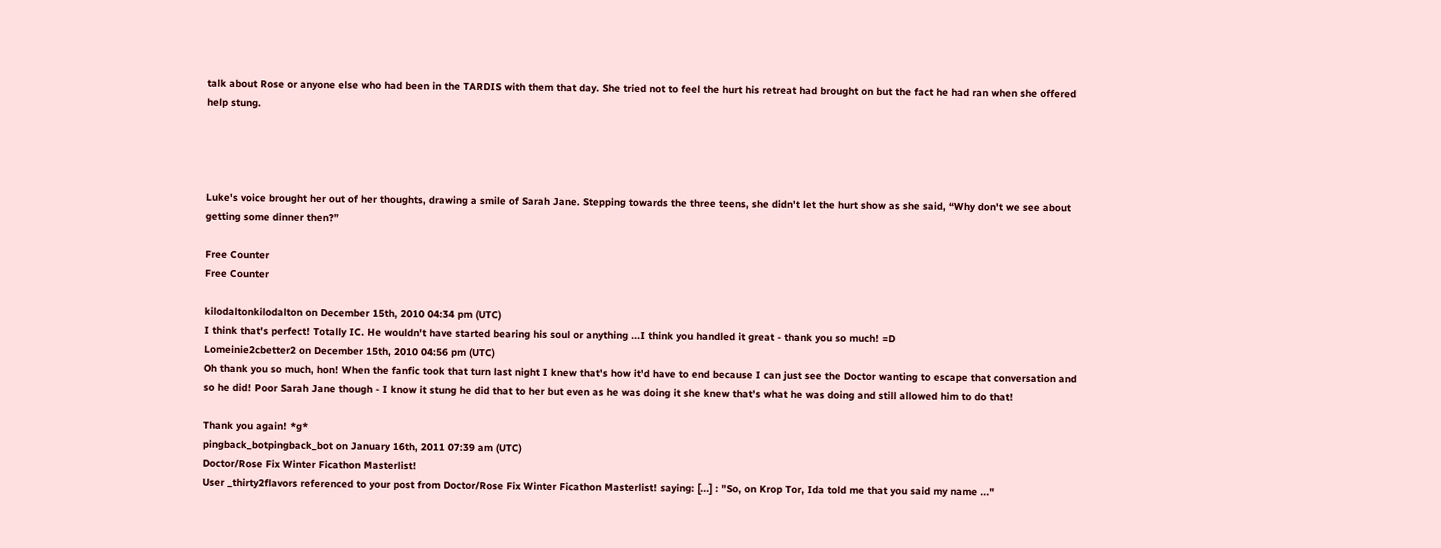talk about Rose or anyone else who had been in the TARDIS with them that day. She tried not to feel the hurt his retreat had brought on but the fact he had ran when she offered help stung.




Luke's voice brought her out of her thoughts, drawing a smile of Sarah Jane. Stepping towards the three teens, she didn't let the hurt show as she said, “Why don't we see about getting some dinner then?”

Free Counter
Free Counter

kilodaltonkilodalton on December 15th, 2010 04:34 pm (UTC)
I think that's perfect! Totally IC. He wouldn't have started bearing his soul or anything ...I think you handled it great - thank you so much! =D
Lomeinie2cbetter2 on December 15th, 2010 04:56 pm (UTC)
Oh thank you so much, hon! When the fanfic took that turn last night I knew that's how it'd have to end because I can just see the Doctor wanting to escape that conversation and so he did! Poor Sarah Jane though - I know it stung he did that to her but even as he was doing it she knew that's what he was doing and still allowed him to do that!

Thank you again! *g*
pingback_botpingback_bot on January 16th, 2011 07:39 am (UTC)
Doctor/Rose Fix Winter Ficathon Masterlist!
User _thirty2flavors referenced to your post from Doctor/Rose Fix Winter Ficathon Masterlist! saying: [...] : "So, on Krop Tor, Ida told me that you said my name ..."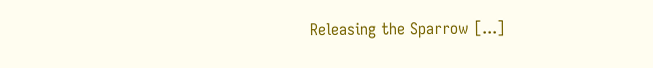Releasing the Sparrow [...]